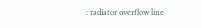: radiator overflow line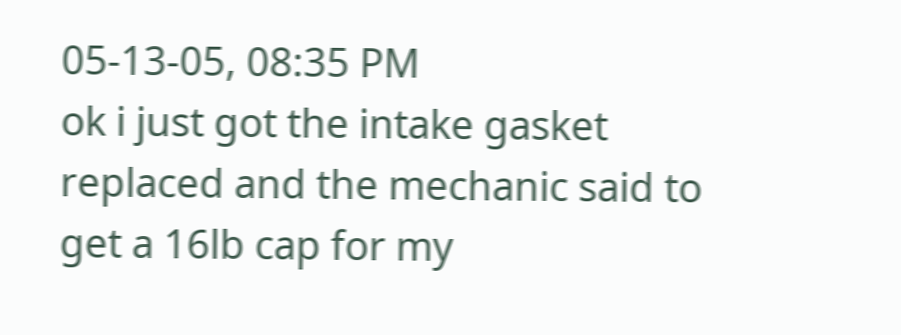05-13-05, 08:35 PM
ok i just got the intake gasket replaced and the mechanic said to get a 16lb cap for my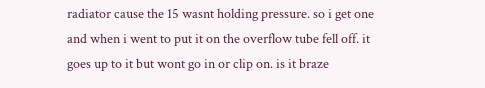radiator cause the 15 wasnt holding pressure. so i get one and when i went to put it on the overflow tube fell off. it goes up to it but wont go in or clip on. is it braze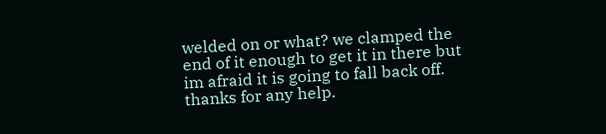welded on or what? we clamped the end of it enough to get it in there but im afraid it is going to fall back off. thanks for any help.